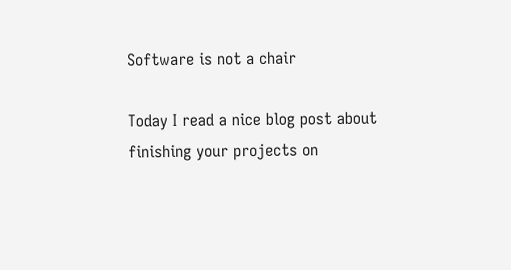Software is not a chair

Today I read a nice blog post about finishing your projects on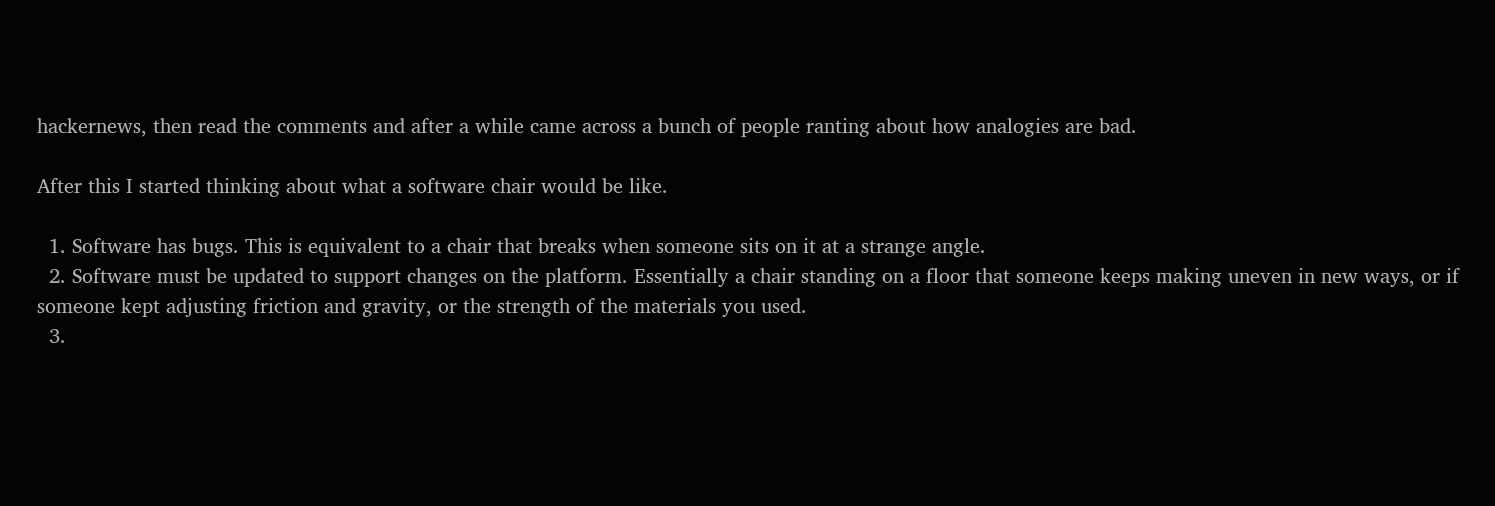hackernews, then read the comments and after a while came across a bunch of people ranting about how analogies are bad.

After this I started thinking about what a software chair would be like.

  1. Software has bugs. This is equivalent to a chair that breaks when someone sits on it at a strange angle.
  2. Software must be updated to support changes on the platform. Essentially a chair standing on a floor that someone keeps making uneven in new ways, or if someone kept adjusting friction and gravity, or the strength of the materials you used.
  3.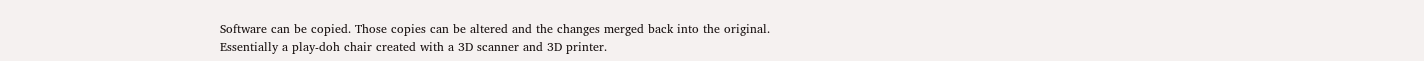Software can be copied. Those copies can be altered and the changes merged back into the original. Essentially a play-doh chair created with a 3D scanner and 3D printer.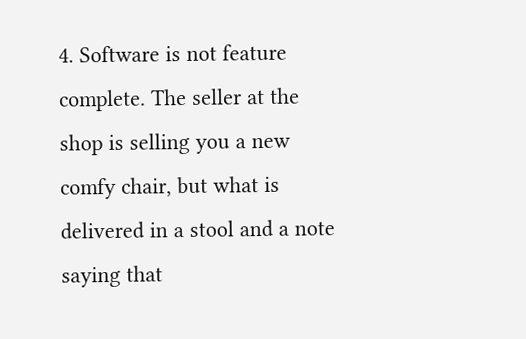4. Software is not feature complete. The seller at the shop is selling you a new comfy chair, but what is delivered in a stool and a note saying that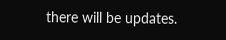there will be updates.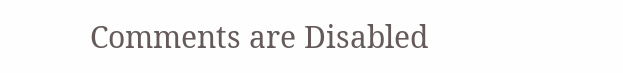Comments are Disabled